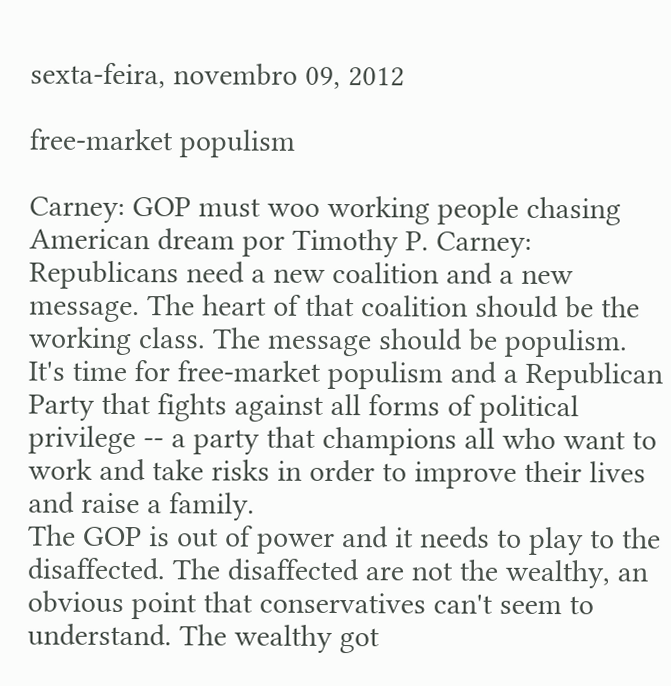sexta-feira, novembro 09, 2012

free-market populism

Carney: GOP must woo working people chasing American dream por Timothy P. Carney:
Republicans need a new coalition and a new message. The heart of that coalition should be the working class. The message should be populism.
It's time for free-market populism and a Republican Party that fights against all forms of political privilege -- a party that champions all who want to work and take risks in order to improve their lives and raise a family.
The GOP is out of power and it needs to play to the disaffected. The disaffected are not the wealthy, an obvious point that conservatives can't seem to understand. The wealthy got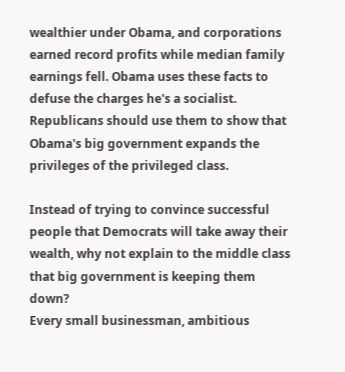wealthier under Obama, and corporations earned record profits while median family earnings fell. Obama uses these facts to defuse the charges he's a socialist. Republicans should use them to show that Obama's big government expands the privileges of the privileged class.

Instead of trying to convince successful people that Democrats will take away their wealth, why not explain to the middle class that big government is keeping them down?
Every small businessman, ambitious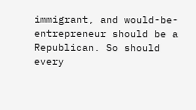immigrant, and would-be-entrepreneur should be a Republican. So should every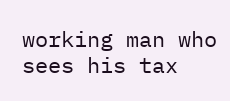working man who sees his tax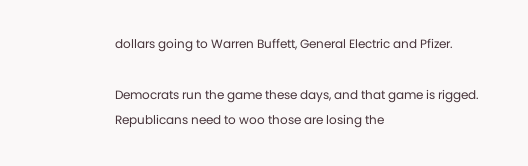dollars going to Warren Buffett, General Electric and Pfizer.

Democrats run the game these days, and that game is rigged. Republicans need to woo those are losing the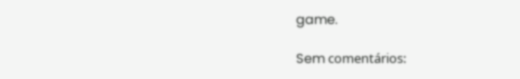game.

Sem comentários: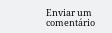Enviar um comentário